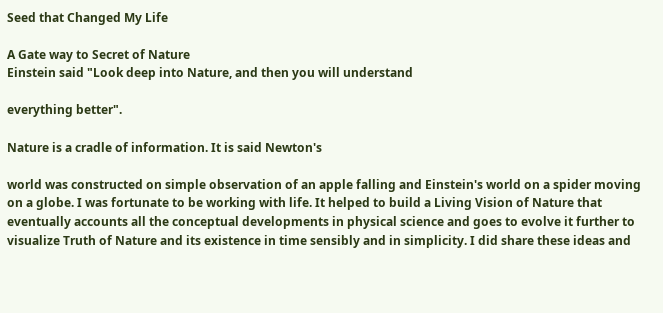Seed that Changed My Life

A Gate way to Secret of Nature
Einstein said "Look deep into Nature, and then you will understand

everything better".

Nature is a cradle of information. It is said Newton's

world was constructed on simple observation of an apple falling and Einstein's world on a spider moving on a globe. I was fortunate to be working with life. It helped to build a Living Vision of Nature that eventually accounts all the conceptual developments in physical science and goes to evolve it further to visualize Truth of Nature and its existence in time sensibly and in simplicity. I did share these ideas and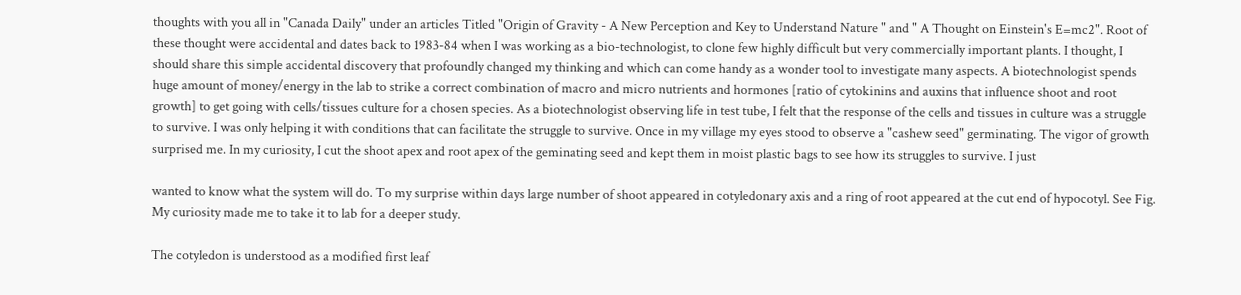thoughts with you all in "Canada Daily" under an articles Titled "Origin of Gravity - A New Perception and Key to Understand Nature " and " A Thought on Einstein's E=mc2". Root of these thought were accidental and dates back to 1983-84 when I was working as a bio-technologist, to clone few highly difficult but very commercially important plants. I thought, I should share this simple accidental discovery that profoundly changed my thinking and which can come handy as a wonder tool to investigate many aspects. A biotechnologist spends huge amount of money/energy in the lab to strike a correct combination of macro and micro nutrients and hormones [ratio of cytokinins and auxins that influence shoot and root growth] to get going with cells/tissues culture for a chosen species. As a biotechnologist observing life in test tube, I felt that the response of the cells and tissues in culture was a struggle to survive. I was only helping it with conditions that can facilitate the struggle to survive. Once in my village my eyes stood to observe a "cashew seed" germinating. The vigor of growth surprised me. In my curiosity, I cut the shoot apex and root apex of the geminating seed and kept them in moist plastic bags to see how its struggles to survive. I just

wanted to know what the system will do. To my surprise within days large number of shoot appeared in cotyledonary axis and a ring of root appeared at the cut end of hypocotyl. See Fig. My curiosity made me to take it to lab for a deeper study.

The cotyledon is understood as a modified first leaf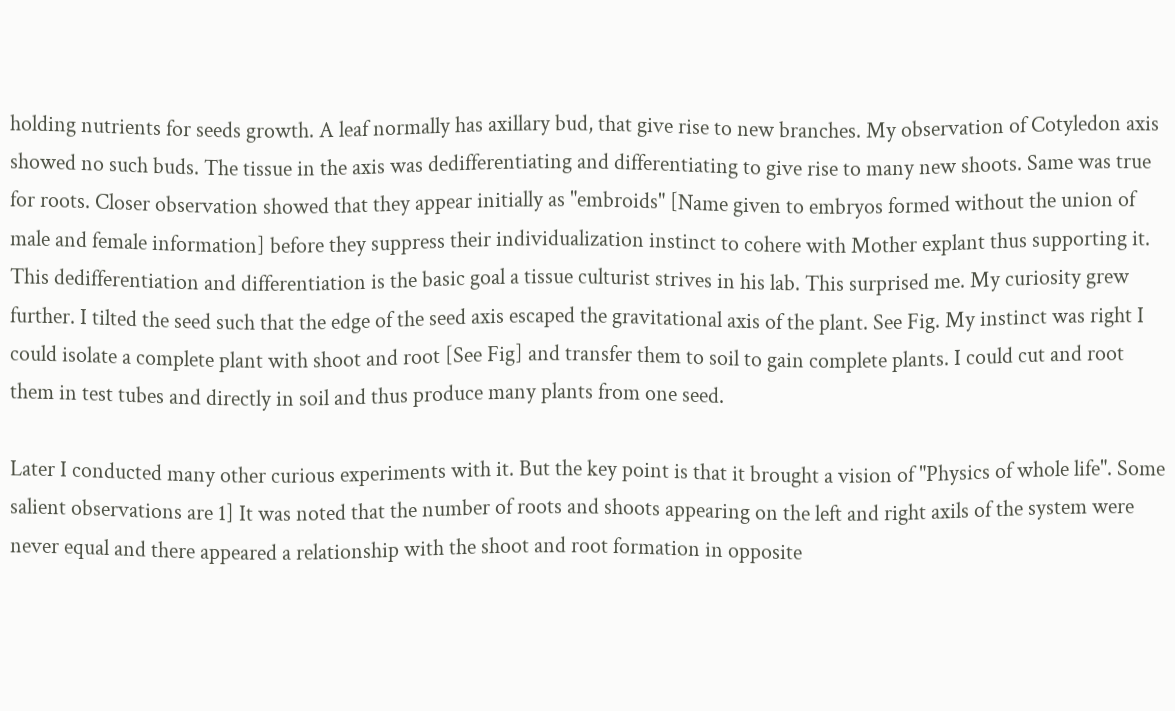holding nutrients for seeds growth. A leaf normally has axillary bud, that give rise to new branches. My observation of Cotyledon axis showed no such buds. The tissue in the axis was dedifferentiating and differentiating to give rise to many new shoots. Same was true for roots. Closer observation showed that they appear initially as "embroids" [Name given to embryos formed without the union of male and female information] before they suppress their individualization instinct to cohere with Mother explant thus supporting it. This dedifferentiation and differentiation is the basic goal a tissue culturist strives in his lab. This surprised me. My curiosity grew further. I tilted the seed such that the edge of the seed axis escaped the gravitational axis of the plant. See Fig. My instinct was right I could isolate a complete plant with shoot and root [See Fig] and transfer them to soil to gain complete plants. I could cut and root them in test tubes and directly in soil and thus produce many plants from one seed.

Later I conducted many other curious experiments with it. But the key point is that it brought a vision of "Physics of whole life". Some salient observations are 1] It was noted that the number of roots and shoots appearing on the left and right axils of the system were never equal and there appeared a relationship with the shoot and root formation in opposite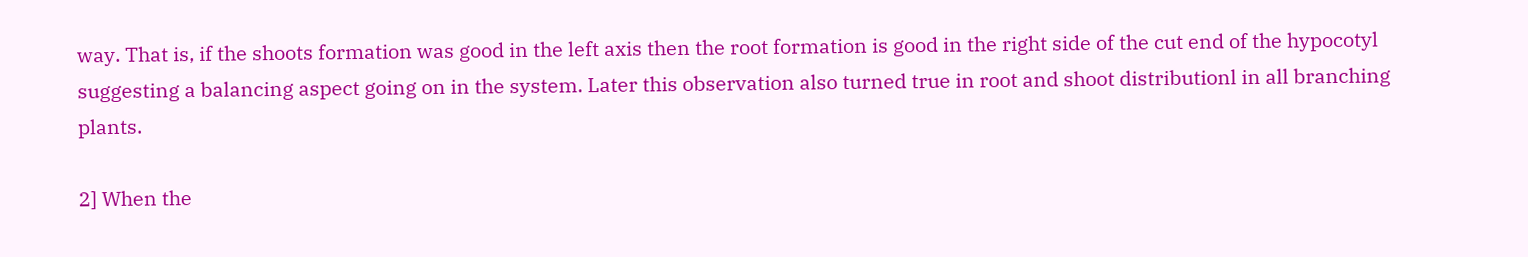way. That is, if the shoots formation was good in the left axis then the root formation is good in the right side of the cut end of the hypocotyl suggesting a balancing aspect going on in the system. Later this observation also turned true in root and shoot distributionl in all branching plants.

2] When the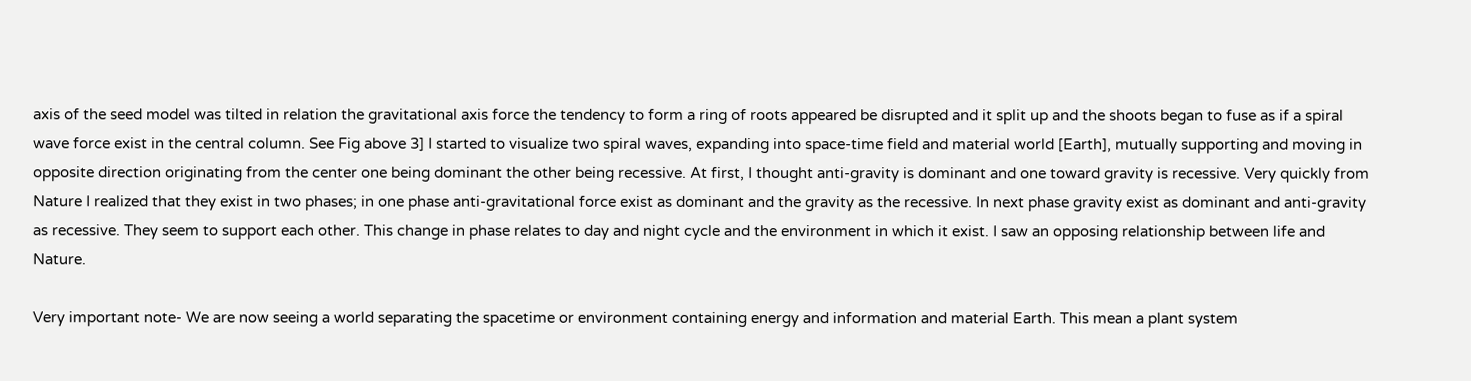axis of the seed model was tilted in relation the gravitational axis force the tendency to form a ring of roots appeared be disrupted and it split up and the shoots began to fuse as if a spiral wave force exist in the central column. See Fig above 3] I started to visualize two spiral waves, expanding into space-time field and material world [Earth], mutually supporting and moving in opposite direction originating from the center one being dominant the other being recessive. At first, I thought anti-gravity is dominant and one toward gravity is recessive. Very quickly from Nature I realized that they exist in two phases; in one phase anti-gravitational force exist as dominant and the gravity as the recessive. In next phase gravity exist as dominant and anti-gravity as recessive. They seem to support each other. This change in phase relates to day and night cycle and the environment in which it exist. I saw an opposing relationship between life and Nature.

Very important note- We are now seeing a world separating the spacetime or environment containing energy and information and material Earth. This mean a plant system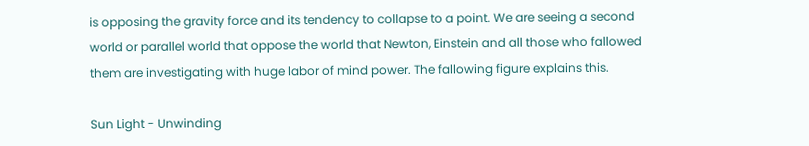is opposing the gravity force and its tendency to collapse to a point. We are seeing a second world or parallel world that oppose the world that Newton, Einstein and all those who fallowed them are investigating with huge labor of mind power. The fallowing figure explains this.

Sun Light - Unwinding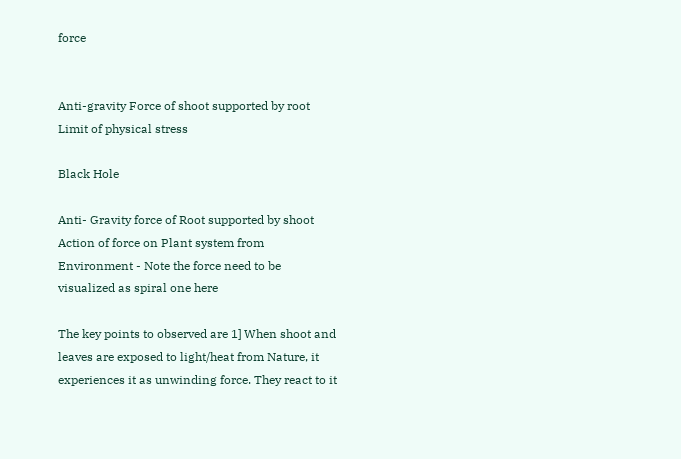force


Anti-gravity Force of shoot supported by root Limit of physical stress

Black Hole

Anti- Gravity force of Root supported by shoot Action of force on Plant system from Environment - Note the force need to be visualized as spiral one here

The key points to observed are 1] When shoot and leaves are exposed to light/heat from Nature, it experiences it as unwinding force. They react to it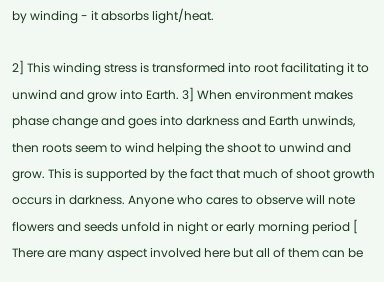by winding - it absorbs light/heat.

2] This winding stress is transformed into root facilitating it to unwind and grow into Earth. 3] When environment makes phase change and goes into darkness and Earth unwinds, then roots seem to wind helping the shoot to unwind and grow. This is supported by the fact that much of shoot growth occurs in darkness. Anyone who cares to observe will note flowers and seeds unfold in night or early morning period [ There are many aspect involved here but all of them can be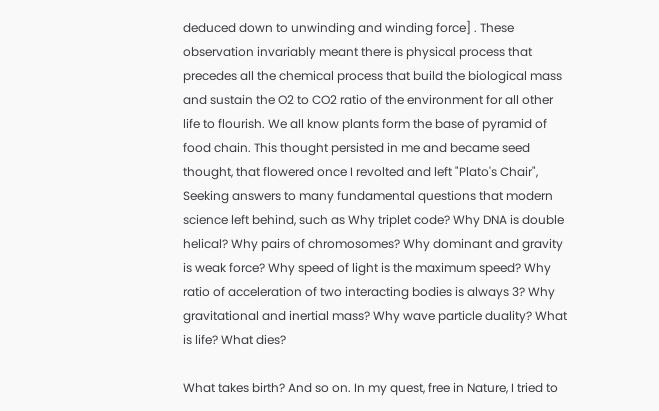deduced down to unwinding and winding force] . These observation invariably meant there is physical process that precedes all the chemical process that build the biological mass and sustain the O2 to CO2 ratio of the environment for all other life to flourish. We all know plants form the base of pyramid of food chain. This thought persisted in me and became seed thought, that flowered once I revolted and left "Plato's Chair", Seeking answers to many fundamental questions that modern science left behind, such as Why triplet code? Why DNA is double helical? Why pairs of chromosomes? Why dominant and gravity is weak force? Why speed of light is the maximum speed? Why ratio of acceleration of two interacting bodies is always 3? Why gravitational and inertial mass? Why wave particle duality? What is life? What dies?

What takes birth? And so on. In my quest, free in Nature, I tried to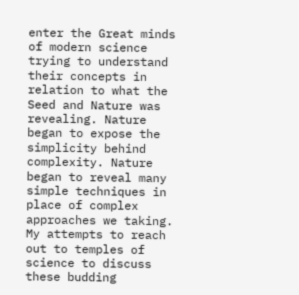enter the Great minds of modern science trying to understand their concepts in relation to what the Seed and Nature was revealing. Nature began to expose the simplicity behind complexity. Nature began to reveal many simple techniques in place of complex approaches we taking. My attempts to reach out to temples of science to discuss these budding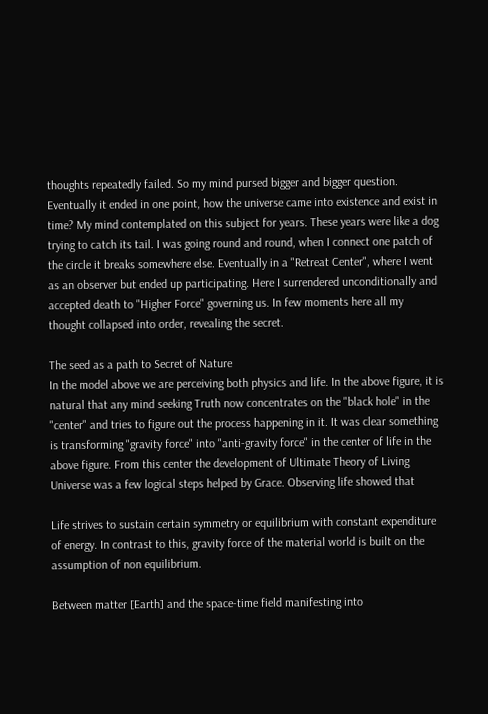thoughts repeatedly failed. So my mind pursed bigger and bigger question. Eventually it ended in one point, how the universe came into existence and exist in time? My mind contemplated on this subject for years. These years were like a dog trying to catch its tail. I was going round and round, when I connect one patch of the circle it breaks somewhere else. Eventually in a "Retreat Center", where I went as an observer but ended up participating. Here I surrendered unconditionally and accepted death to "Higher Force" governing us. In few moments here all my thought collapsed into order, revealing the secret.

The seed as a path to Secret of Nature
In the model above we are perceiving both physics and life. In the above figure, it is natural that any mind seeking Truth now concentrates on the "black hole" in the "center" and tries to figure out the process happening in it. It was clear something is transforming "gravity force" into "anti-gravity force" in the center of life in the above figure. From this center the development of Ultimate Theory of Living Universe was a few logical steps helped by Grace. Observing life showed that

Life strives to sustain certain symmetry or equilibrium with constant expenditure of energy. In contrast to this, gravity force of the material world is built on the assumption of non equilibrium.

Between matter [Earth] and the space-time field manifesting into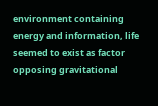environment containing energy and information, life seemed to exist as factor opposing gravitational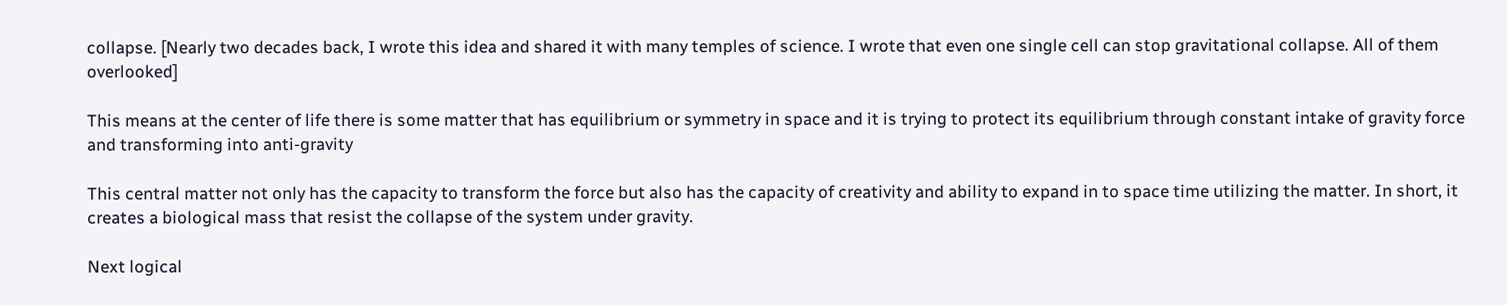collapse. [Nearly two decades back, I wrote this idea and shared it with many temples of science. I wrote that even one single cell can stop gravitational collapse. All of them overlooked]

This means at the center of life there is some matter that has equilibrium or symmetry in space and it is trying to protect its equilibrium through constant intake of gravity force and transforming into anti-gravity

This central matter not only has the capacity to transform the force but also has the capacity of creativity and ability to expand in to space time utilizing the matter. In short, it creates a biological mass that resist the collapse of the system under gravity.

Next logical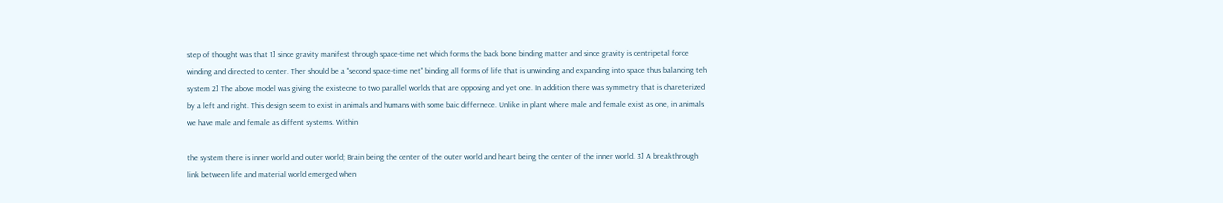step of thought was that 1] since gravity manifest through space-time net which forms the back bone binding matter and since gravity is centripetal force winding and directed to center. Ther should be a "second space-time net" binding all forms of life that is unwinding and expanding into space thus balancing teh system 2] The above model was giving the existecne to two parallel worlds that are opposing and yet one. In addition there was symmetry that is chareterized by a left and right. This design seem to exist in animals and humans with some baic differnece. Unlike in plant where male and female exist as one, in animals we have male and female as diffent systems. Within

the system there is inner world and outer world; Brain being the center of the outer world and heart being the center of the inner world. 3] A breakthrough link between life and material world emerged when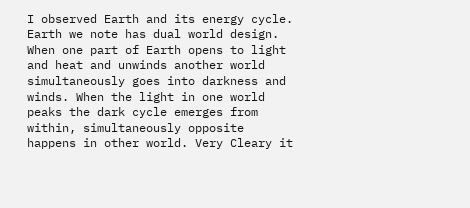I observed Earth and its energy cycle. Earth we note has dual world design. When one part of Earth opens to light and heat and unwinds another world simultaneously goes into darkness and winds. When the light in one world peaks the dark cycle emerges from within, simultaneously opposite happens in other world. Very Cleary it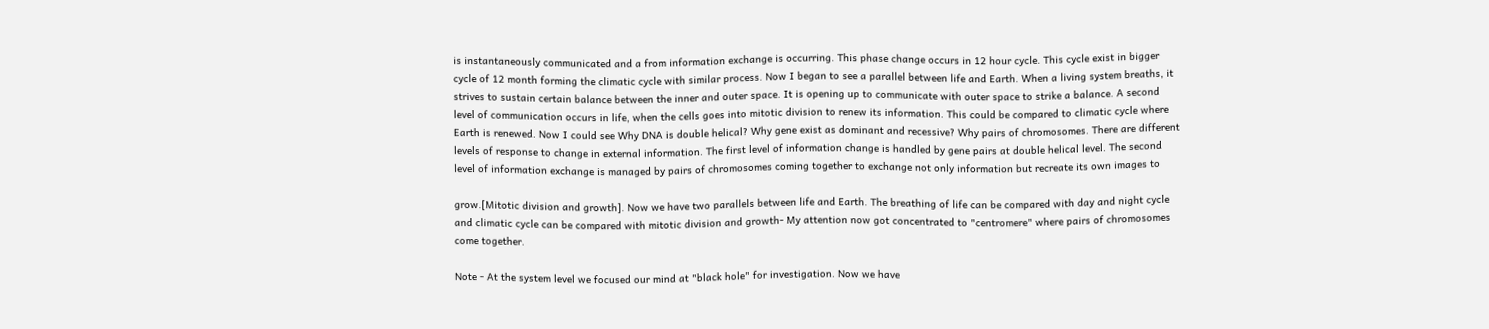is instantaneously communicated and a from information exchange is occurring. This phase change occurs in 12 hour cycle. This cycle exist in bigger cycle of 12 month forming the climatic cycle with similar process. Now I began to see a parallel between life and Earth. When a living system breaths, it strives to sustain certain balance between the inner and outer space. It is opening up to communicate with outer space to strike a balance. A second level of communication occurs in life, when the cells goes into mitotic division to renew its information. This could be compared to climatic cycle where Earth is renewed. Now I could see Why DNA is double helical? Why gene exist as dominant and recessive? Why pairs of chromosomes. There are different levels of response to change in external information. The first level of information change is handled by gene pairs at double helical level. The second level of information exchange is managed by pairs of chromosomes coming together to exchange not only information but recreate its own images to

grow.[Mitotic division and growth]. Now we have two parallels between life and Earth. The breathing of life can be compared with day and night cycle and climatic cycle can be compared with mitotic division and growth- My attention now got concentrated to "centromere" where pairs of chromosomes come together.

Note - At the system level we focused our mind at "black hole" for investigation. Now we have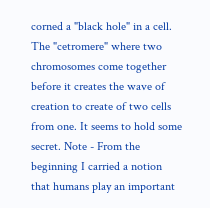corned a "black hole" in a cell. The "cetromere" where two chromosomes come together before it creates the wave of creation to create of two cells from one. It seems to hold some secret. Note - From the beginning I carried a notion that humans play an important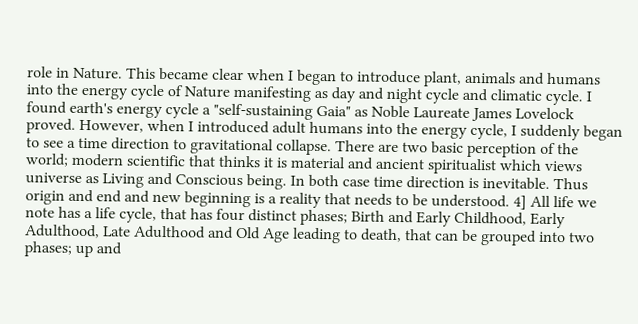role in Nature. This became clear when I began to introduce plant, animals and humans into the energy cycle of Nature manifesting as day and night cycle and climatic cycle. I found earth's energy cycle a "self-sustaining Gaia" as Noble Laureate James Lovelock proved. However, when I introduced adult humans into the energy cycle, I suddenly began to see a time direction to gravitational collapse. There are two basic perception of the world; modern scientific that thinks it is material and ancient spiritualist which views universe as Living and Conscious being. In both case time direction is inevitable. Thus origin and end and new beginning is a reality that needs to be understood. 4] All life we note has a life cycle, that has four distinct phases; Birth and Early Childhood, Early Adulthood, Late Adulthood and Old Age leading to death, that can be grouped into two phases; up and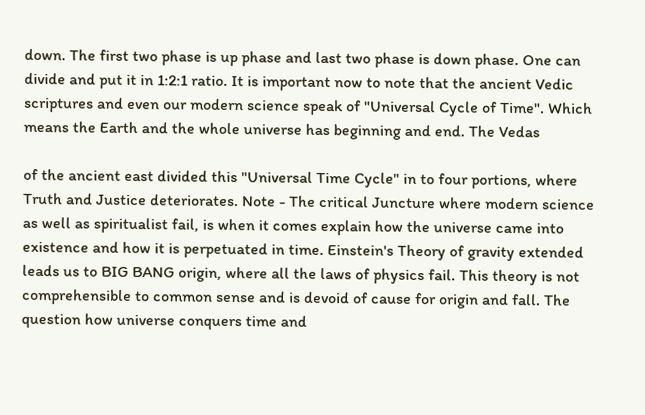down. The first two phase is up phase and last two phase is down phase. One can divide and put it in 1:2:1 ratio. It is important now to note that the ancient Vedic scriptures and even our modern science speak of "Universal Cycle of Time". Which means the Earth and the whole universe has beginning and end. The Vedas

of the ancient east divided this "Universal Time Cycle" in to four portions, where Truth and Justice deteriorates. Note - The critical Juncture where modern science as well as spiritualist fail, is when it comes explain how the universe came into existence and how it is perpetuated in time. Einstein's Theory of gravity extended leads us to BIG BANG origin, where all the laws of physics fail. This theory is not comprehensible to common sense and is devoid of cause for origin and fall. The question how universe conquers time and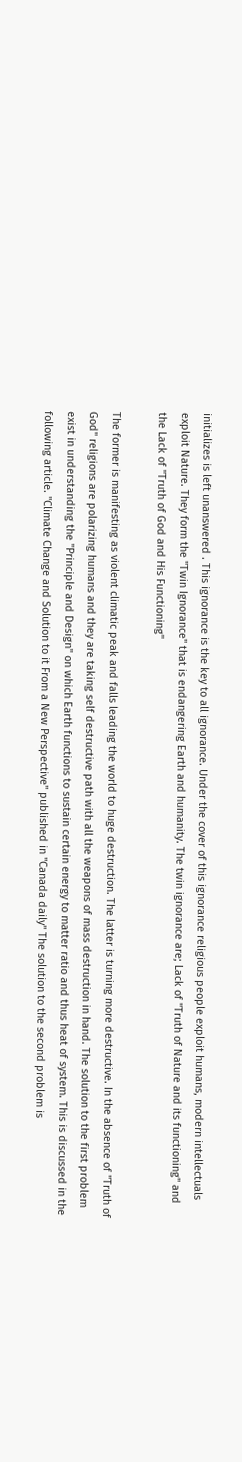initializes is left unanswered . This ignorance is the key to all ignorance. Under the cover of this ignorance religious people exploit humans, modern intellectuals exploit Nature. They form the "Twin Ignorance" that is endangering Earth and humanity. The twin ignorance are; Lack of "Truth of Nature and its functioning" and the Lack of "Truth of God and His Functioning"

The former is manifesting as violent climatic peak and falls leading the world to huge destruction. The latter is turning more destructive. In the absence of "Truth of God" religions are polarizing humans and they are taking self destructive path with all the weapons of mass destruction in hand. The solution to the first problem exist in understanding the "Principle and Design" on which Earth functions to sustain certain energy to matter ratio and thus heat of system. This is discussed in the following article. "Climate Change and Solution to it From a New Perspective" published in "Canada daily" The solution to the second problem is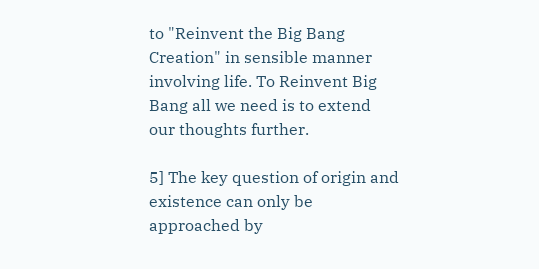to "Reinvent the Big Bang Creation" in sensible manner involving life. To Reinvent Big Bang all we need is to extend our thoughts further.

5] The key question of origin and existence can only be approached by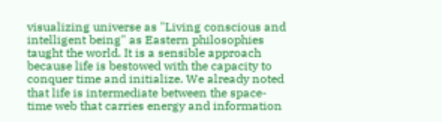visualizing universe as "Living conscious and intelligent being" as Eastern philosophies taught the world. It is a sensible approach because life is bestowed with the capacity to conquer time and initialize. We already noted that life is intermediate between the space-time web that carries energy and information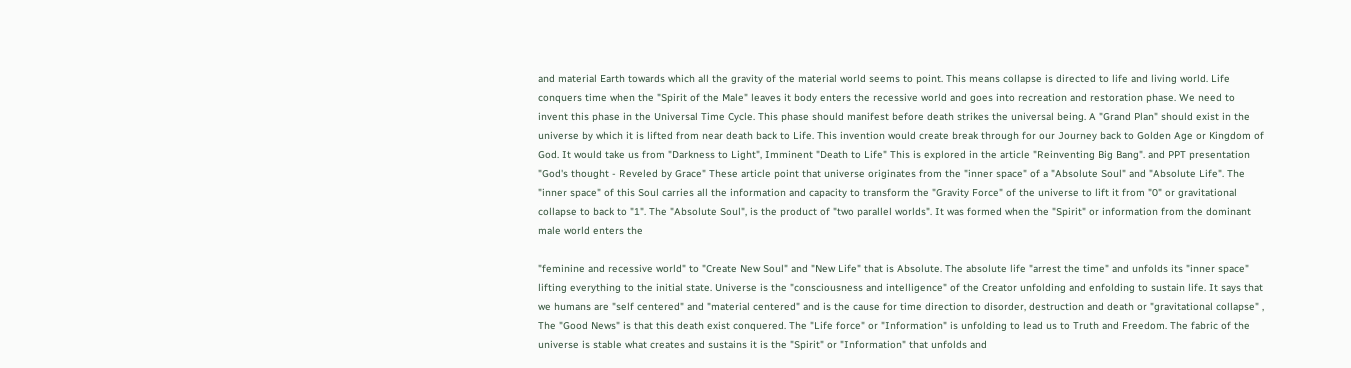and material Earth towards which all the gravity of the material world seems to point. This means collapse is directed to life and living world. Life conquers time when the "Spirit of the Male" leaves it body enters the recessive world and goes into recreation and restoration phase. We need to invent this phase in the Universal Time Cycle. This phase should manifest before death strikes the universal being. A "Grand Plan" should exist in the universe by which it is lifted from near death back to Life. This invention would create break through for our Journey back to Golden Age or Kingdom of God. It would take us from "Darkness to Light", Imminent "Death to Life" This is explored in the article "Reinventing Big Bang". and PPT presentation "God's thought - Reveled by Grace" These article point that universe originates from the "inner space" of a "Absolute Soul" and "Absolute Life". The "inner space" of this Soul carries all the information and capacity to transform the "Gravity Force" of the universe to lift it from "0" or gravitational collapse to back to "1". The "Absolute Soul", is the product of "two parallel worlds". It was formed when the "Spirit" or information from the dominant male world enters the

"feminine and recessive world" to "Create New Soul" and "New Life" that is Absolute. The absolute life "arrest the time" and unfolds its "inner space" lifting everything to the initial state. Universe is the "consciousness and intelligence" of the Creator unfolding and enfolding to sustain life. It says that we humans are "self centered" and "material centered" and is the cause for time direction to disorder, destruction and death or "gravitational collapse" , The "Good News" is that this death exist conquered. The "Life force" or "Information" is unfolding to lead us to Truth and Freedom. The fabric of the universe is stable what creates and sustains it is the "Spirit" or "Information" that unfolds and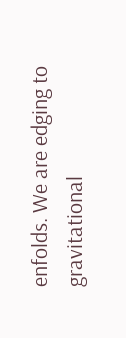enfolds. We are edging to gravitational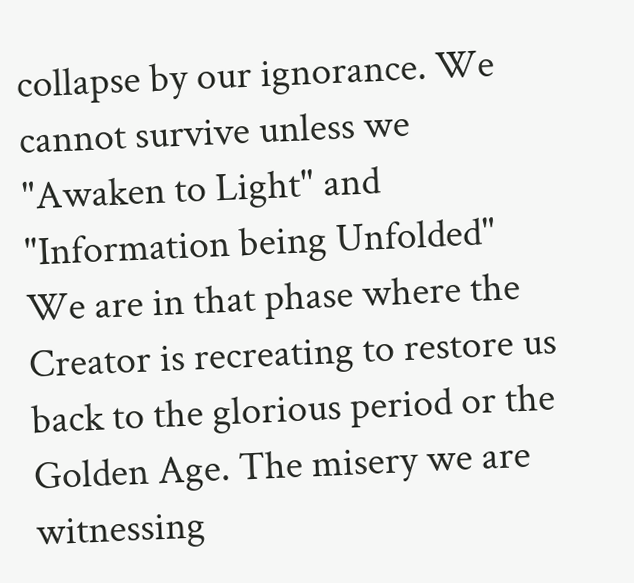collapse by our ignorance. We cannot survive unless we "Awaken to Light" and "Information being Unfolded" We are in that phase where the Creator is recreating to restore us back to the glorious period or the Golden Age. The misery we are witnessing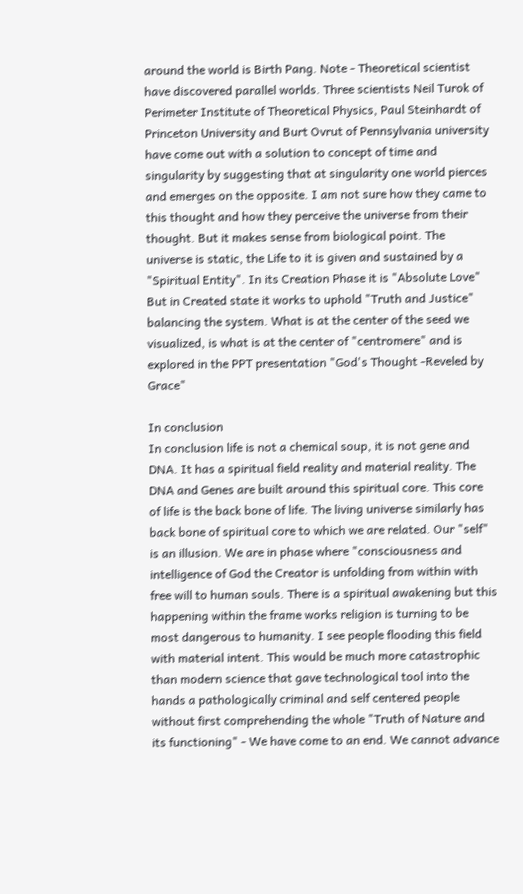around the world is Birth Pang. Note - Theoretical scientist have discovered parallel worlds. Three scientists Neil Turok of Perimeter Institute of Theoretical Physics, Paul Steinhardt of Princeton University and Burt Ovrut of Pennsylvania university have come out with a solution to concept of time and singularity by suggesting that at singularity one world pierces and emerges on the opposite. I am not sure how they came to this thought and how they perceive the universe from their thought. But it makes sense from biological point. The universe is static, the Life to it is given and sustained by a "Spiritual Entity". In its Creation Phase it is "Absolute Love" But in Created state it works to uphold "Truth and Justice" balancing the system. What is at the center of the seed we visualized, is what is at the center of "centromere" and is explored in the PPT presentation "God's Thought -Reveled by Grace"

In conclusion
In conclusion life is not a chemical soup, it is not gene and DNA. It has a spiritual field reality and material reality. The DNA and Genes are built around this spiritual core. This core of life is the back bone of life. The living universe similarly has back bone of spiritual core to which we are related. Our "self" is an illusion. We are in phase where "consciousness and intelligence of God the Creator is unfolding from within with free will to human souls. There is a spiritual awakening but this happening within the frame works religion is turning to be most dangerous to humanity. I see people flooding this field with material intent. This would be much more catastrophic than modern science that gave technological tool into the hands a pathologically criminal and self centered people without first comprehending the whole "Truth of Nature and its functioning" - We have come to an end. We cannot advance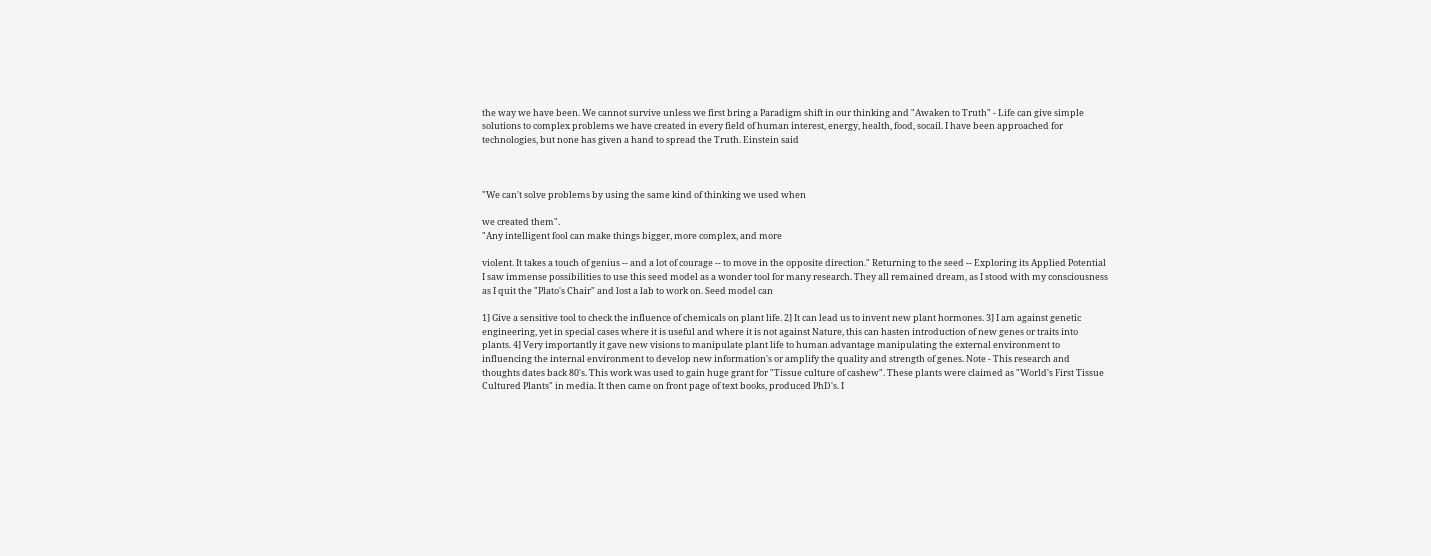the way we have been. We cannot survive unless we first bring a Paradigm shift in our thinking and "Awaken to Truth" - Life can give simple solutions to complex problems we have created in every field of human interest, energy, health, food, socail. I have been approached for technologies, but none has given a hand to spread the Truth. Einstein said



"We can't solve problems by using the same kind of thinking we used when

we created them".
"Any intelligent fool can make things bigger, more complex, and more

violent. It takes a touch of genius -- and a lot of courage -- to move in the opposite direction." Returning to the seed -- Exploring its Applied Potential
I saw immense possibilities to use this seed model as a wonder tool for many research. They all remained dream, as I stood with my consciousness as I quit the "Plato's Chair" and lost a lab to work on. Seed model can

1] Give a sensitive tool to check the influence of chemicals on plant life. 2] It can lead us to invent new plant hormones. 3] I am against genetic engineering, yet in special cases where it is useful and where it is not against Nature, this can hasten introduction of new genes or traits into plants. 4] Very importantly it gave new visions to manipulate plant life to human advantage manipulating the external environment to influencing the internal environment to develop new information's or amplify the quality and strength of genes. Note - This research and thoughts dates back 80's. This work was used to gain huge grant for "Tissue culture of cashew". These plants were claimed as "World's First Tissue Cultured Plants" in media. It then came on front page of text books, produced PhD's. I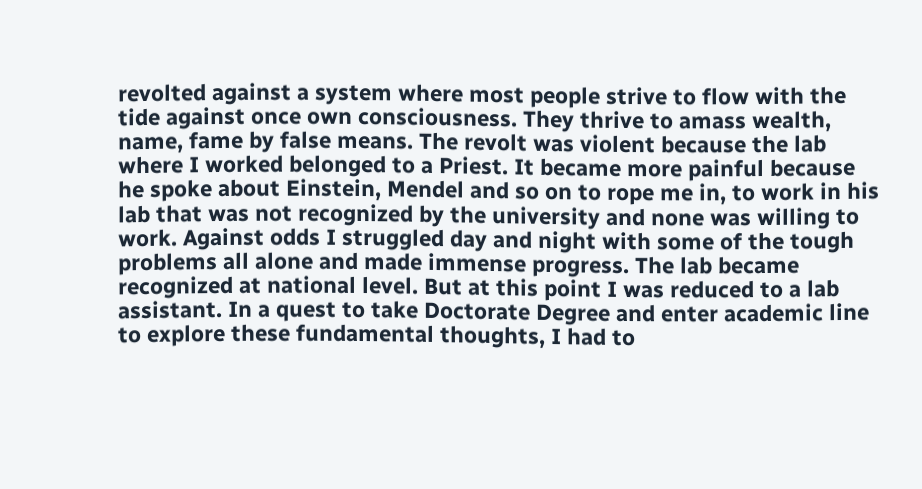revolted against a system where most people strive to flow with the tide against once own consciousness. They thrive to amass wealth, name, fame by false means. The revolt was violent because the lab where I worked belonged to a Priest. It became more painful because he spoke about Einstein, Mendel and so on to rope me in, to work in his lab that was not recognized by the university and none was willing to work. Against odds I struggled day and night with some of the tough problems all alone and made immense progress. The lab became recognized at national level. But at this point I was reduced to a lab assistant. In a quest to take Doctorate Degree and enter academic line to explore these fundamental thoughts, I had to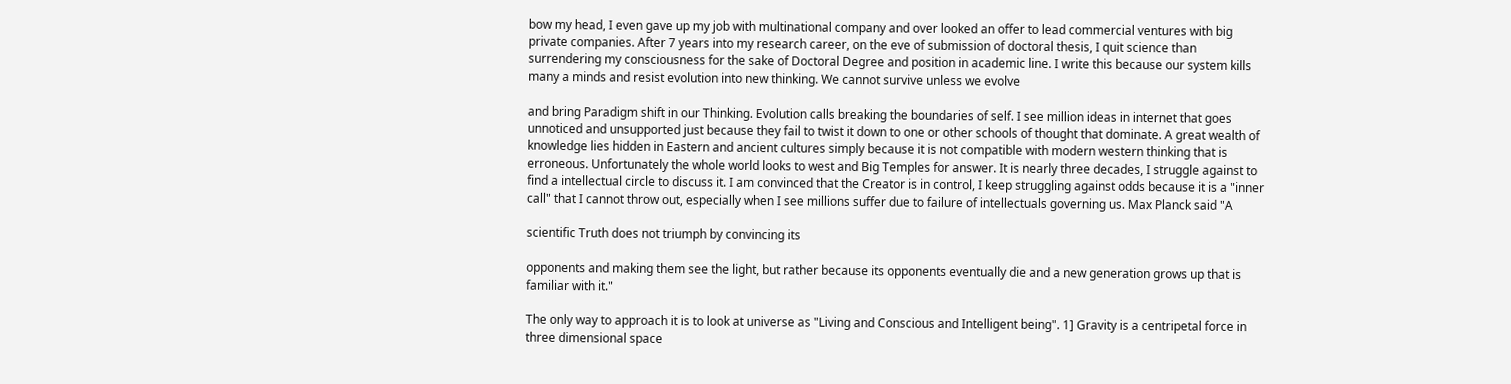bow my head, I even gave up my job with multinational company and over looked an offer to lead commercial ventures with big private companies. After 7 years into my research career, on the eve of submission of doctoral thesis, I quit science than surrendering my consciousness for the sake of Doctoral Degree and position in academic line. I write this because our system kills many a minds and resist evolution into new thinking. We cannot survive unless we evolve

and bring Paradigm shift in our Thinking. Evolution calls breaking the boundaries of self. I see million ideas in internet that goes unnoticed and unsupported just because they fail to twist it down to one or other schools of thought that dominate. A great wealth of knowledge lies hidden in Eastern and ancient cultures simply because it is not compatible with modern western thinking that is erroneous. Unfortunately the whole world looks to west and Big Temples for answer. It is nearly three decades, I struggle against to find a intellectual circle to discuss it. I am convinced that the Creator is in control, I keep struggling against odds because it is a "inner call" that I cannot throw out, especially when I see millions suffer due to failure of intellectuals governing us. Max Planck said "A

scientific Truth does not triumph by convincing its

opponents and making them see the light, but rather because its opponents eventually die and a new generation grows up that is familiar with it."

The only way to approach it is to look at universe as "Living and Conscious and Intelligent being". 1] Gravity is a centripetal force in three dimensional space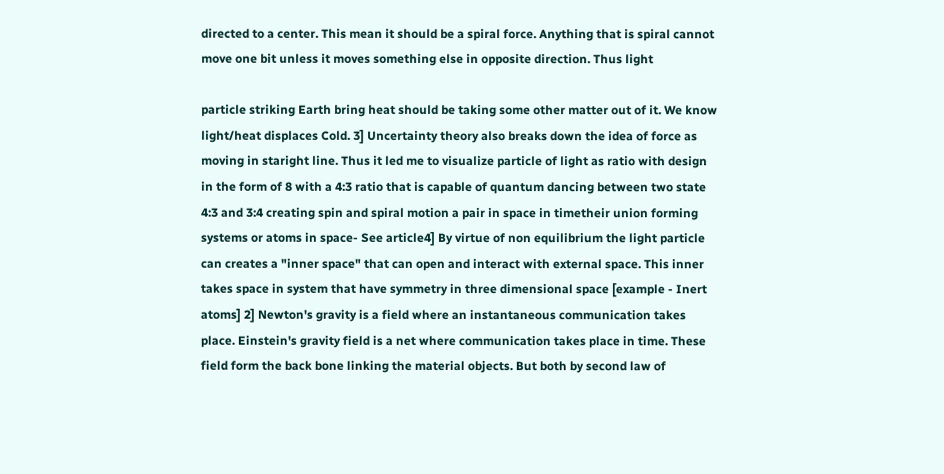directed to a center. This mean it should be a spiral force. Anything that is spiral cannot move one bit unless it moves something else in opposite direction. Thus light

particle striking Earth bring heat should be taking some other matter out of it. We know light/heat displaces Cold. 3] Uncertainty theory also breaks down the idea of force as moving in staright line. Thus it led me to visualize particle of light as ratio with design in the form of 8 with a 4:3 ratio that is capable of quantum dancing between two state 4:3 and 3:4 creating spin and spiral motion a pair in space in timetheir union forming systems or atoms in space- See article4] By virtue of non equilibrium the light particle can creates a "inner space" that can open and interact with external space. This inner takes space in system that have symmetry in three dimensional space [example - Inert atoms] 2] Newton's gravity is a field where an instantaneous communication takes place. Einstein's gravity field is a net where communication takes place in time. These field form the back bone linking the material objects. But both by second law of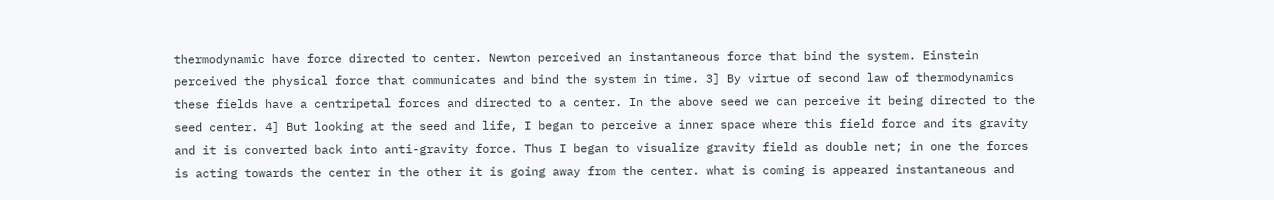thermodynamic have force directed to center. Newton perceived an instantaneous force that bind the system. Einstein perceived the physical force that communicates and bind the system in time. 3] By virtue of second law of thermodynamics these fields have a centripetal forces and directed to a center. In the above seed we can perceive it being directed to the seed center. 4] But looking at the seed and life, I began to perceive a inner space where this field force and its gravity and it is converted back into anti-gravity force. Thus I began to visualize gravity field as double net; in one the forces is acting towards the center in the other it is going away from the center. what is coming is appeared instantaneous and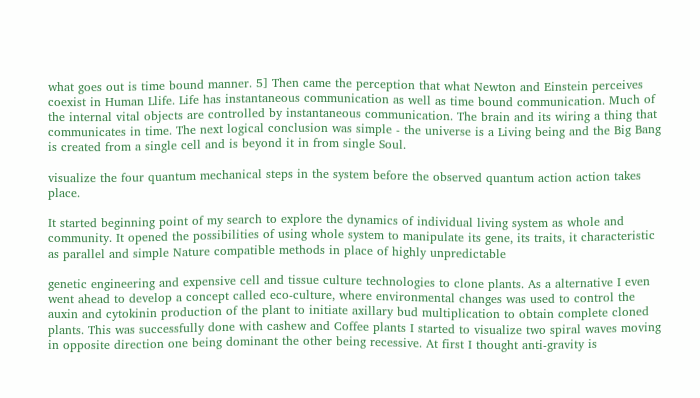what goes out is time bound manner. 5] Then came the perception that what Newton and Einstein perceives coexist in Human Llife. Life has instantaneous communication as well as time bound communication. Much of the internal vital objects are controlled by instantaneous communication. The brain and its wiring a thing that communicates in time. The next logical conclusion was simple - the universe is a Living being and the Big Bang is created from a single cell and is beyond it in from single Soul.

visualize the four quantum mechanical steps in the system before the observed quantum action action takes place.

It started beginning point of my search to explore the dynamics of individual living system as whole and community. It opened the possibilities of using whole system to manipulate its gene, its traits, it characteristic as parallel and simple Nature compatible methods in place of highly unpredictable

genetic engineering and expensive cell and tissue culture technologies to clone plants. As a alternative I even went ahead to develop a concept called eco-culture, where environmental changes was used to control the auxin and cytokinin production of the plant to initiate axillary bud multiplication to obtain complete cloned plants. This was successfully done with cashew and Coffee plants I started to visualize two spiral waves moving in opposite direction one being dominant the other being recessive. At first I thought anti-gravity is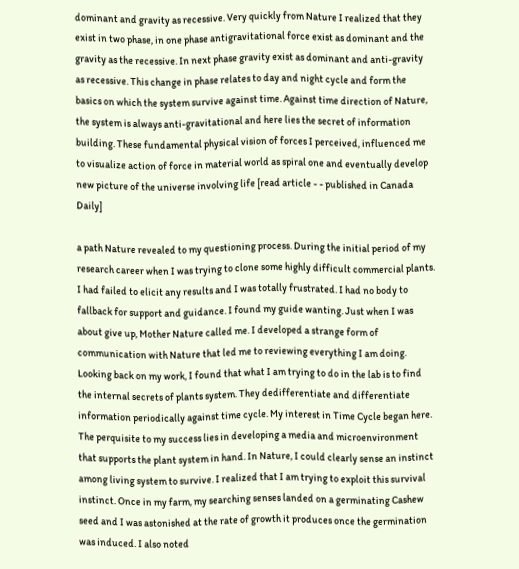dominant and gravity as recessive. Very quickly from Nature I realized that they exist in two phase, in one phase antigravitational force exist as dominant and the gravity as the recessive. In next phase gravity exist as dominant and anti-gravity as recessive. This change in phase relates to day and night cycle and form the basics on which the system survive against time. Against time direction of Nature, the system is always anti-gravitational and here lies the secret of information building. These fundamental physical vision of forces I perceived, influenced me to visualize action of force in material world as spiral one and eventually develop new picture of the universe involving life [read article - - published in Canada Daily]

a path Nature revealed to my questioning process. During the initial period of my research career when I was trying to clone some highly difficult commercial plants. I had failed to elicit any results and I was totally frustrated. I had no body to fallback for support and guidance. I found my guide wanting. Just when I was about give up, Mother Nature called me. I developed a strange form of communication with Nature that led me to reviewing everything I am doing. Looking back on my work, I found that what I am trying to do in the lab is to find the internal secrets of plants system. They dedifferentiate and differentiate information periodically against time cycle. My interest in Time Cycle began here. The perquisite to my success lies in developing a media and microenvironment that supports the plant system in hand. In Nature, I could clearly sense an instinct among living system to survive. I realized that I am trying to exploit this survival instinct. Once in my farm, my searching senses landed on a germinating Cashew seed and I was astonished at the rate of growth it produces once the germination was induced. I also noted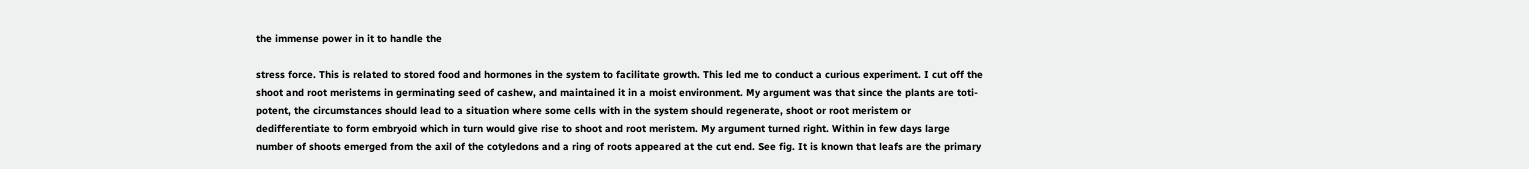the immense power in it to handle the

stress force. This is related to stored food and hormones in the system to facilitate growth. This led me to conduct a curious experiment. I cut off the shoot and root meristems in germinating seed of cashew, and maintained it in a moist environment. My argument was that since the plants are toti-potent, the circumstances should lead to a situation where some cells with in the system should regenerate, shoot or root meristem or dedifferentiate to form embryoid which in turn would give rise to shoot and root meristem. My argument turned right. Within in few days large number of shoots emerged from the axil of the cotyledons and a ring of roots appeared at the cut end. See fig. It is known that leafs are the primary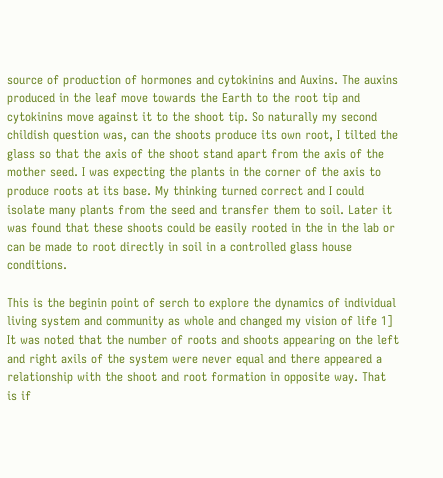source of production of hormones and cytokinins and Auxins. The auxins produced in the leaf move towards the Earth to the root tip and cytokinins move against it to the shoot tip. So naturally my second childish question was, can the shoots produce its own root, I tilted the glass so that the axis of the shoot stand apart from the axis of the mother seed. I was expecting the plants in the corner of the axis to produce roots at its base. My thinking turned correct and I could isolate many plants from the seed and transfer them to soil. Later it was found that these shoots could be easily rooted in the in the lab or can be made to root directly in soil in a controlled glass house conditions.

This is the beginin point of serch to explore the dynamics of individual living system and community as whole and changed my vision of life 1] It was noted that the number of roots and shoots appearing on the left and right axils of the system were never equal and there appeared a relationship with the shoot and root formation in opposite way. That is if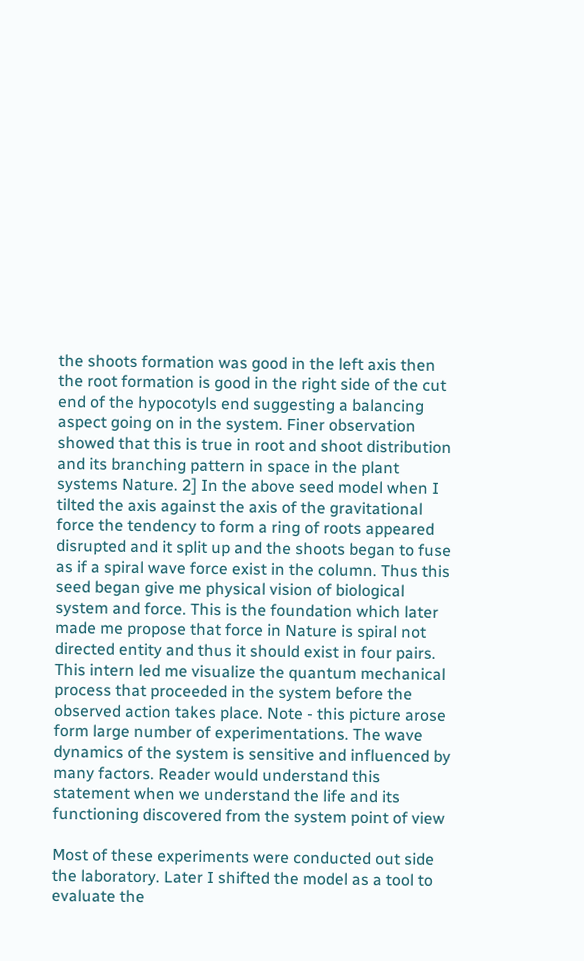the shoots formation was good in the left axis then the root formation is good in the right side of the cut end of the hypocotyls end suggesting a balancing aspect going on in the system. Finer observation showed that this is true in root and shoot distribution and its branching pattern in space in the plant systems Nature. 2] In the above seed model when I tilted the axis against the axis of the gravitational force the tendency to form a ring of roots appeared disrupted and it split up and the shoots began to fuse as if a spiral wave force exist in the column. Thus this seed began give me physical vision of biological system and force. This is the foundation which later made me propose that force in Nature is spiral not directed entity and thus it should exist in four pairs. This intern led me visualize the quantum mechanical process that proceeded in the system before the observed action takes place. Note - this picture arose form large number of experimentations. The wave dynamics of the system is sensitive and influenced by many factors. Reader would understand this statement when we understand the life and its functioning discovered from the system point of view

Most of these experiments were conducted out side the laboratory. Later I shifted the model as a tool to evaluate the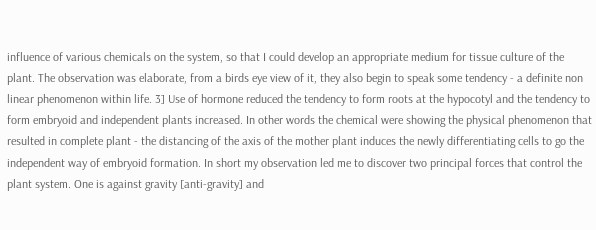influence of various chemicals on the system, so that I could develop an appropriate medium for tissue culture of the plant. The observation was elaborate, from a birds eye view of it, they also begin to speak some tendency - a definite non linear phenomenon within life. 3] Use of hormone reduced the tendency to form roots at the hypocotyl and the tendency to form embryoid and independent plants increased. In other words the chemical were showing the physical phenomenon that resulted in complete plant - the distancing of the axis of the mother plant induces the newly differentiating cells to go the independent way of embryoid formation. In short my observation led me to discover two principal forces that control the plant system. One is against gravity [anti-gravity] and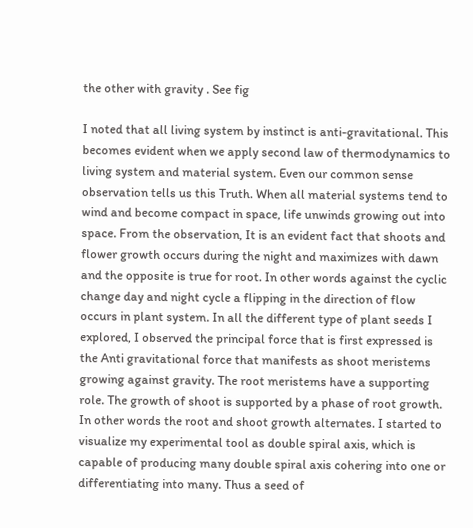the other with gravity . See fig

I noted that all living system by instinct is anti-gravitational. This becomes evident when we apply second law of thermodynamics to living system and material system. Even our common sense observation tells us this Truth. When all material systems tend to wind and become compact in space, life unwinds growing out into space. From the observation, It is an evident fact that shoots and flower growth occurs during the night and maximizes with dawn and the opposite is true for root. In other words against the cyclic change day and night cycle a flipping in the direction of flow occurs in plant system. In all the different type of plant seeds I explored, I observed the principal force that is first expressed is the Anti gravitational force that manifests as shoot meristems growing against gravity. The root meristems have a supporting role. The growth of shoot is supported by a phase of root growth. In other words the root and shoot growth alternates. I started to visualize my experimental tool as double spiral axis, which is capable of producing many double spiral axis cohering into one or differentiating into many. Thus a seed of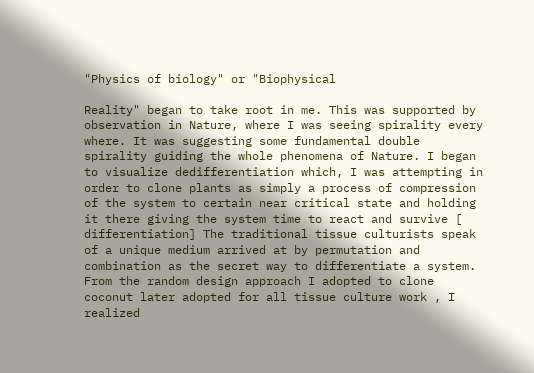"Physics of biology" or "Biophysical

Reality" began to take root in me. This was supported by observation in Nature, where I was seeing spirality every where. It was suggesting some fundamental double spirality guiding the whole phenomena of Nature. I began to visualize dedifferentiation which, I was attempting in order to clone plants as simply a process of compression of the system to certain near critical state and holding it there giving the system time to react and survive [ differentiation] The traditional tissue culturists speak of a unique medium arrived at by permutation and combination as the secret way to differentiate a system. From the random design approach I adopted to clone coconut later adopted for all tissue culture work , I realized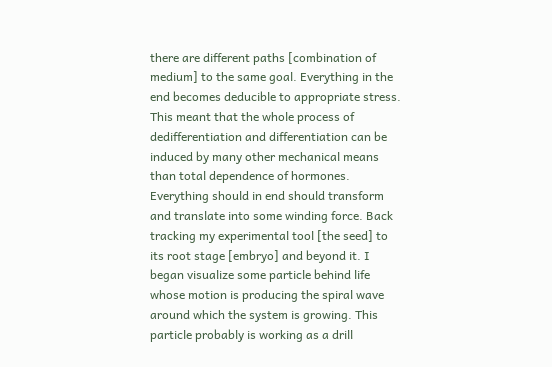there are different paths [combination of medium] to the same goal. Everything in the end becomes deducible to appropriate stress. This meant that the whole process of dedifferentiation and differentiation can be induced by many other mechanical means than total dependence of hormones. Everything should in end should transform and translate into some winding force. Back tracking my experimental tool [the seed] to its root stage [embryo] and beyond it. I began visualize some particle behind life whose motion is producing the spiral wave around which the system is growing. This particle probably is working as a drill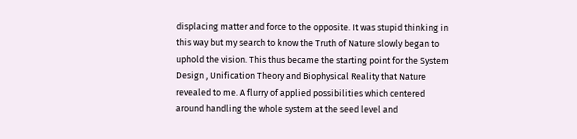displacing matter and force to the opposite. It was stupid thinking in this way but my search to know the Truth of Nature slowly began to uphold the vision. This thus became the starting point for the System Design , Unification Theory and Biophysical Reality that Nature revealed to me. A flurry of applied possibilities which centered around handling the whole system at the seed level and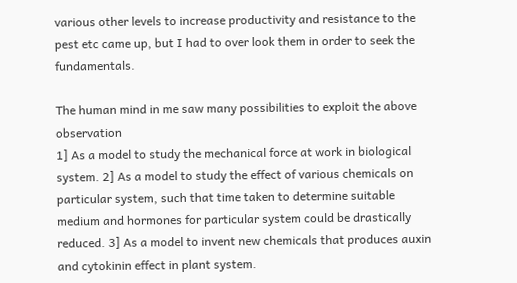various other levels to increase productivity and resistance to the pest etc came up, but I had to over look them in order to seek the fundamentals.

The human mind in me saw many possibilities to exploit the above observation
1] As a model to study the mechanical force at work in biological system. 2] As a model to study the effect of various chemicals on particular system, such that time taken to determine suitable medium and hormones for particular system could be drastically reduced. 3] As a model to invent new chemicals that produces auxin and cytokinin effect in plant system.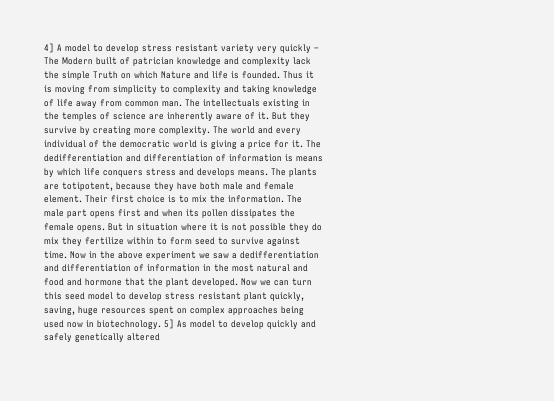4] A model to develop stress resistant variety very quickly – The Modern built of patrician knowledge and complexity lack the simple Truth on which Nature and life is founded. Thus it is moving from simplicity to complexity and taking knowledge of life away from common man. The intellectuals existing in the temples of science are inherently aware of it. But they survive by creating more complexity. The world and every individual of the democratic world is giving a price for it. The dedifferentiation and differentiation of information is means by which life conquers stress and develops means. The plants are totipotent, because they have both male and female element. Their first choice is to mix the information. The male part opens first and when its pollen dissipates the female opens. But in situation where it is not possible they do mix they fertilize within to form seed to survive against time. Now in the above experiment we saw a dedifferentiation and differentiation of information in the most natural and food and hormone that the plant developed. Now we can turn this seed model to develop stress resistant plant quickly, saving, huge resources spent on complex approaches being used now in biotechnology. 5] As model to develop quickly and safely genetically altered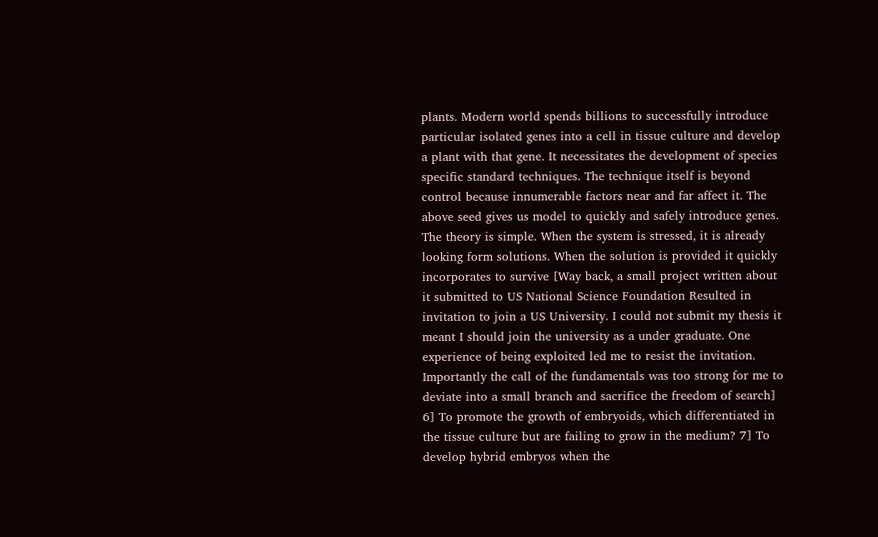plants. Modern world spends billions to successfully introduce particular isolated genes into a cell in tissue culture and develop a plant with that gene. It necessitates the development of species specific standard techniques. The technique itself is beyond control because innumerable factors near and far affect it. The above seed gives us model to quickly and safely introduce genes. The theory is simple. When the system is stressed, it is already looking form solutions. When the solution is provided it quickly incorporates to survive [Way back, a small project written about it submitted to US National Science Foundation Resulted in invitation to join a US University. I could not submit my thesis it meant I should join the university as a under graduate. One experience of being exploited led me to resist the invitation. Importantly the call of the fundamentals was too strong for me to deviate into a small branch and sacrifice the freedom of search] 6] To promote the growth of embryoids, which differentiated in the tissue culture but are failing to grow in the medium? 7] To develop hybrid embryos when the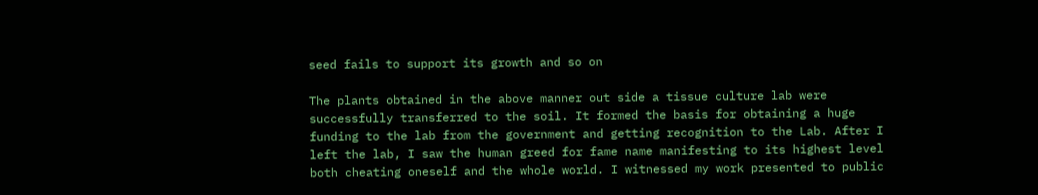seed fails to support its growth and so on

The plants obtained in the above manner out side a tissue culture lab were successfully transferred to the soil. It formed the basis for obtaining a huge funding to the lab from the government and getting recognition to the Lab. After I left the lab, I saw the human greed for fame name manifesting to its highest level both cheating oneself and the whole world. I witnessed my work presented to public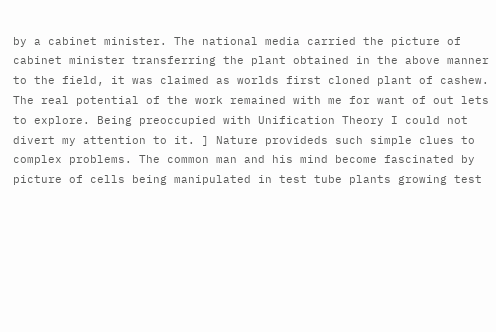by a cabinet minister. The national media carried the picture of cabinet minister transferring the plant obtained in the above manner to the field, it was claimed as worlds first cloned plant of cashew. The real potential of the work remained with me for want of out lets to explore. Being preoccupied with Unification Theory I could not divert my attention to it. ] Nature provideds such simple clues to complex problems. The common man and his mind become fascinated by picture of cells being manipulated in test tube plants growing test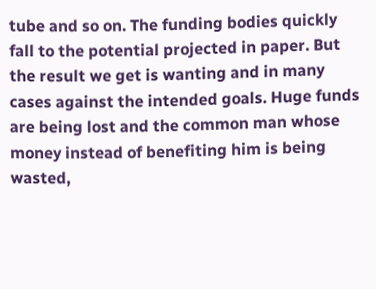tube and so on. The funding bodies quickly fall to the potential projected in paper. But the result we get is wanting and in many cases against the intended goals. Huge funds are being lost and the common man whose money instead of benefiting him is being wasted,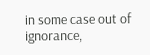in some case out of ignorance,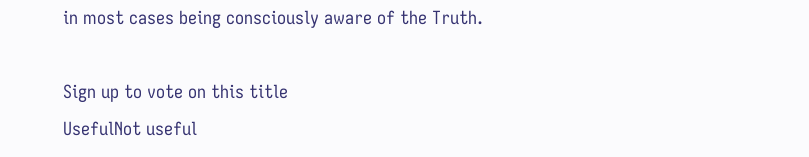in most cases being consciously aware of the Truth.

Sign up to vote on this title
UsefulNot useful